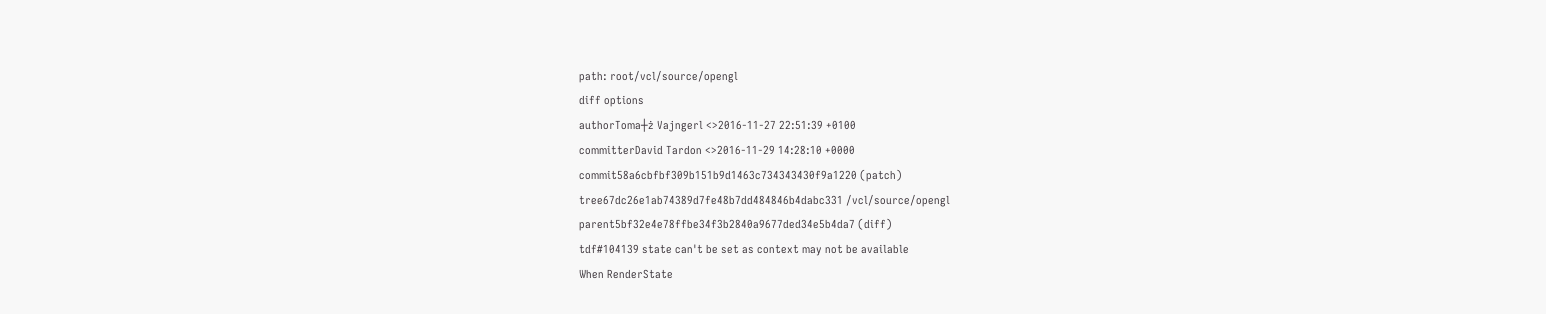path: root/vcl/source/opengl
diff options
authorToma┼ż Vajngerl <>2016-11-27 22:51:39 +0100
committerDavid Tardon <>2016-11-29 14:28:10 +0000
commit58a6cbfbf309b151b9d1463c734343430f9a1220 (patch)
tree67dc26e1ab74389d7fe48b7dd484846b4dabc331 /vcl/source/opengl
parent5bf32e4e78ffbe34f3b2840a9677ded34e5b4da7 (diff)
tdf#104139 state can't be set as context may not be available
When RenderState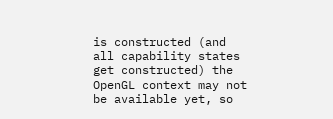is constructed (and all capability states get constructed) the OpenGL context may not be available yet, so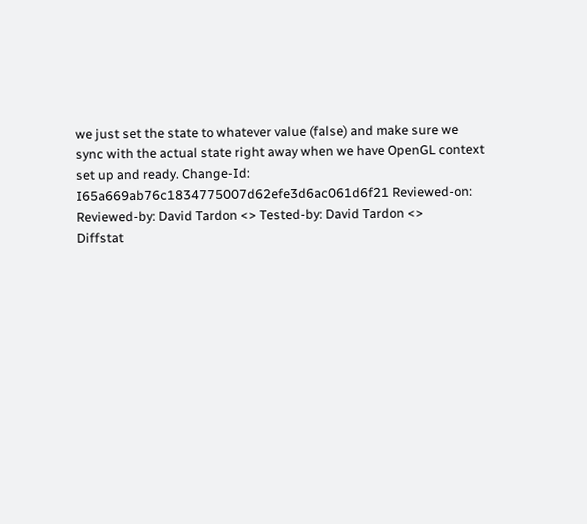we just set the state to whatever value (false) and make sure we sync with the actual state right away when we have OpenGL context set up and ready. Change-Id: I65a669ab76c1834775007d62efe3d6ac061d6f21 Reviewed-on: Reviewed-by: David Tardon <> Tested-by: David Tardon <>
Diffstat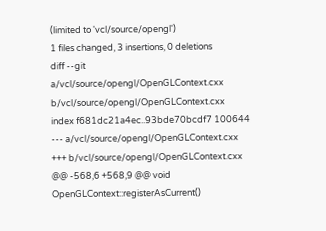(limited to 'vcl/source/opengl')
1 files changed, 3 insertions, 0 deletions
diff --git a/vcl/source/opengl/OpenGLContext.cxx b/vcl/source/opengl/OpenGLContext.cxx
index f681dc21a4ec..93bde70bcdf7 100644
--- a/vcl/source/opengl/OpenGLContext.cxx
+++ b/vcl/source/opengl/OpenGLContext.cxx
@@ -568,6 +568,9 @@ void OpenGLContext::registerAsCurrent()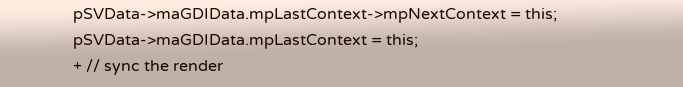pSVData->maGDIData.mpLastContext->mpNextContext = this;
pSVData->maGDIData.mpLastContext = this;
+ // sync the render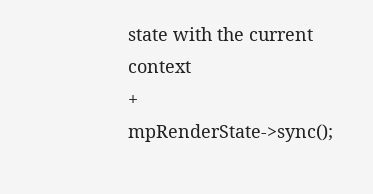state with the current context
+ mpRenderState->sync();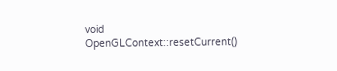void OpenGLContext::resetCurrent()